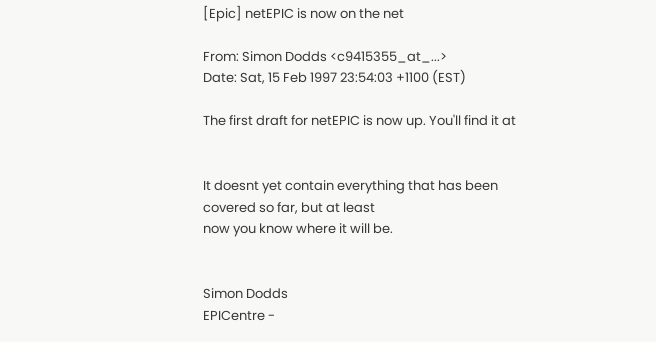[Epic] netEPIC is now on the net

From: Simon Dodds <c9415355_at_...>
Date: Sat, 15 Feb 1997 23:54:03 +1100 (EST)

The first draft for netEPIC is now up. You'll find it at


It doesnt yet contain everything that has been covered so far, but at least
now you know where it will be.


Simon Dodds
EPICentre -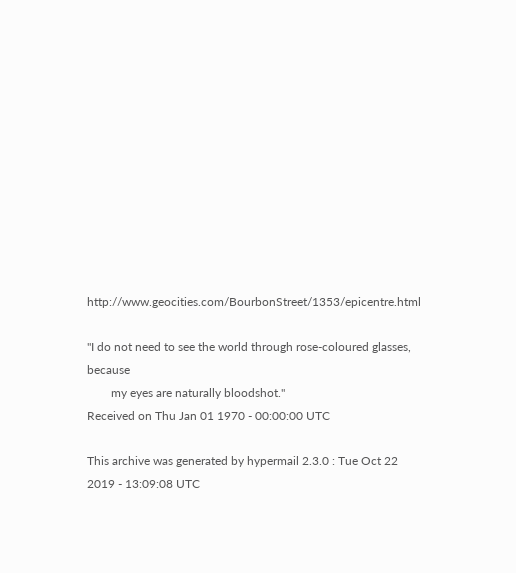http://www.geocities.com/BourbonStreet/1353/epicentre.html

"I do not need to see the world through rose-coloured glasses, because
        my eyes are naturally bloodshot."
Received on Thu Jan 01 1970 - 00:00:00 UTC

This archive was generated by hypermail 2.3.0 : Tue Oct 22 2019 - 13:09:08 UTC